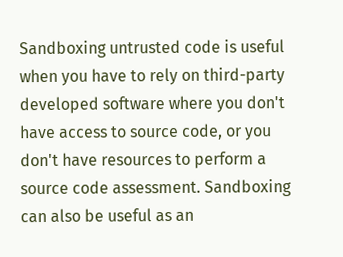Sandboxing untrusted code is useful when you have to rely on third-party developed software where you don't have access to source code, or you don't have resources to perform a source code assessment. Sandboxing can also be useful as an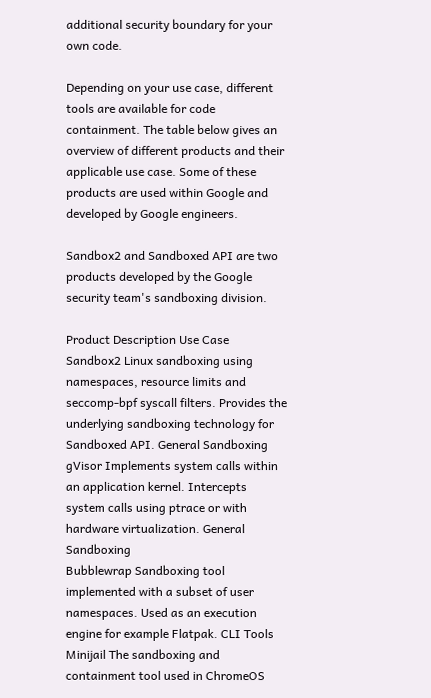additional security boundary for your own code.

Depending on your use case, different tools are available for code containment. The table below gives an overview of different products and their applicable use case. Some of these products are used within Google and developed by Google engineers.

Sandbox2 and Sandboxed API are two products developed by the Google security team's sandboxing division.

Product Description Use Case
Sandbox2 Linux sandboxing using namespaces, resource limits and seccomp-bpf syscall filters. Provides the underlying sandboxing technology for Sandboxed API. General Sandboxing
gVisor Implements system calls within an application kernel. Intercepts system calls using ptrace or with hardware virtualization. General Sandboxing
Bubblewrap Sandboxing tool implemented with a subset of user namespaces. Used as an execution engine for example Flatpak. CLI Tools
Minijail The sandboxing and containment tool used in ChromeOS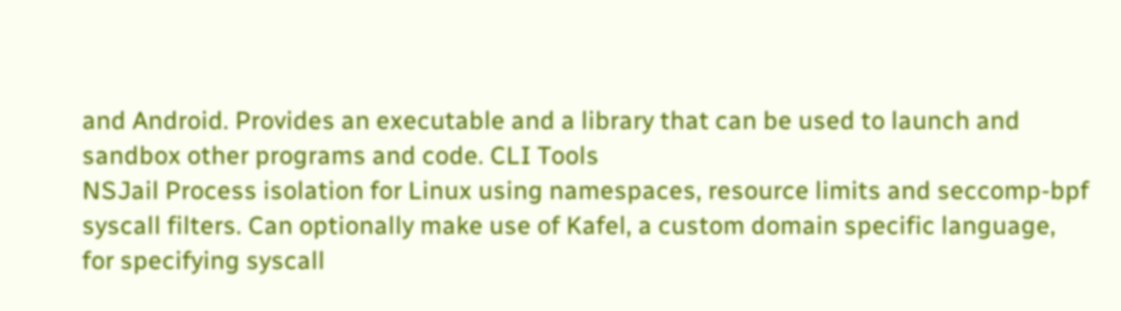and Android. Provides an executable and a library that can be used to launch and sandbox other programs and code. CLI Tools
NSJail Process isolation for Linux using namespaces, resource limits and seccomp-bpf syscall filters. Can optionally make use of Kafel, a custom domain specific language, for specifying syscall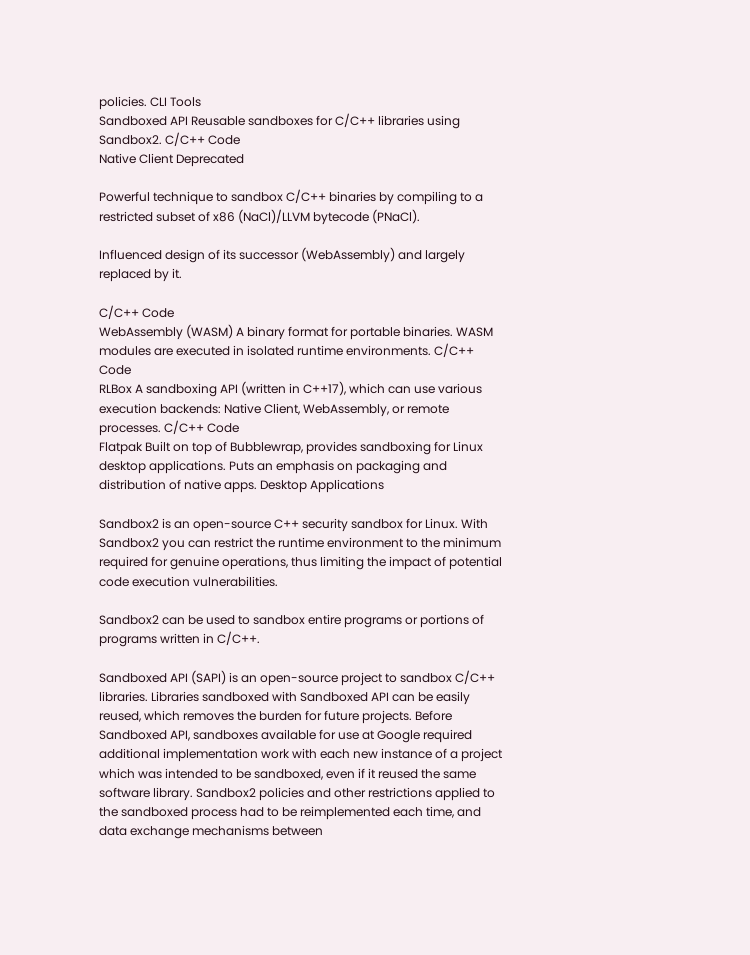policies. CLI Tools
Sandboxed API Reusable sandboxes for C/C++ libraries using Sandbox2. C/C++ Code
Native Client Deprecated

Powerful technique to sandbox C/C++ binaries by compiling to a restricted subset of x86 (NaCl)/LLVM bytecode (PNaCl).

Influenced design of its successor (WebAssembly) and largely replaced by it.

C/C++ Code
WebAssembly (WASM) A binary format for portable binaries. WASM modules are executed in isolated runtime environments. C/C++ Code
RLBox A sandboxing API (written in C++17), which can use various execution backends: Native Client, WebAssembly, or remote processes. C/C++ Code
Flatpak Built on top of Bubblewrap, provides sandboxing for Linux desktop applications. Puts an emphasis on packaging and distribution of native apps. Desktop Applications

Sandbox2 is an open-source C++ security sandbox for Linux. With Sandbox2 you can restrict the runtime environment to the minimum required for genuine operations, thus limiting the impact of potential code execution vulnerabilities.

Sandbox2 can be used to sandbox entire programs or portions of programs written in C/C++.

Sandboxed API (SAPI) is an open-source project to sandbox C/C++ libraries. Libraries sandboxed with Sandboxed API can be easily reused, which removes the burden for future projects. Before Sandboxed API, sandboxes available for use at Google required additional implementation work with each new instance of a project which was intended to be sandboxed, even if it reused the same software library. Sandbox2 policies and other restrictions applied to the sandboxed process had to be reimplemented each time, and data exchange mechanisms between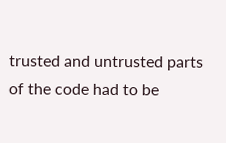trusted and untrusted parts of the code had to be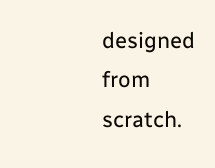designed from scratch.